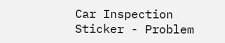Car Inspection Sticker - Problem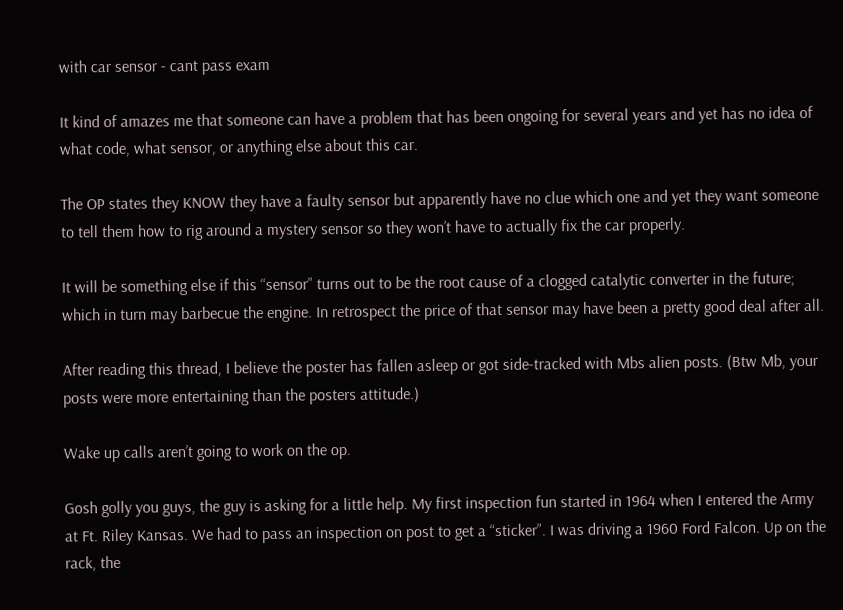with car sensor - cant pass exam

It kind of amazes me that someone can have a problem that has been ongoing for several years and yet has no idea of what code, what sensor, or anything else about this car.

The OP states they KNOW they have a faulty sensor but apparently have no clue which one and yet they want someone to tell them how to rig around a mystery sensor so they won’t have to actually fix the car properly.

It will be something else if this “sensor” turns out to be the root cause of a clogged catalytic converter in the future; which in turn may barbecue the engine. In retrospect the price of that sensor may have been a pretty good deal after all.

After reading this thread, I believe the poster has fallen asleep or got side-tracked with Mbs alien posts. (Btw Mb, your posts were more entertaining than the posters attitude.)

Wake up calls aren’t going to work on the op.

Gosh golly you guys, the guy is asking for a little help. My first inspection fun started in 1964 when I entered the Army at Ft. Riley Kansas. We had to pass an inspection on post to get a “sticker”. I was driving a 1960 Ford Falcon. Up on the rack, the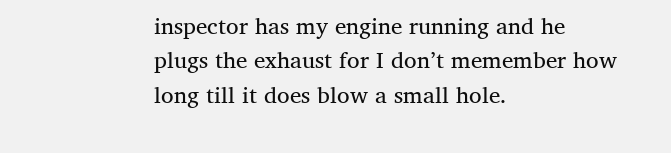inspector has my engine running and he plugs the exhaust for I don’t memember how long till it does blow a small hole.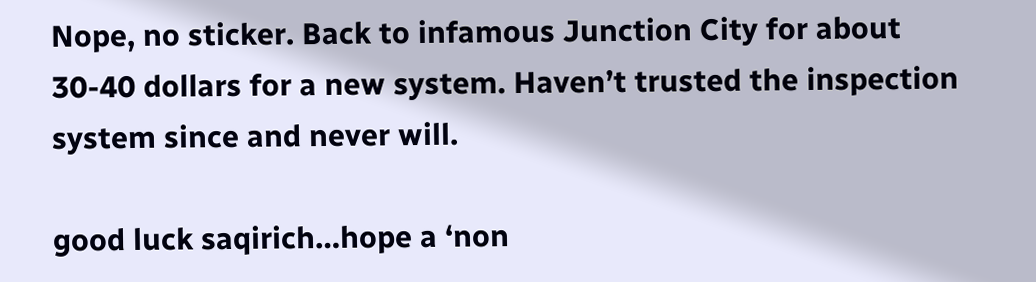Nope, no sticker. Back to infamous Junction City for about 30-40 dollars for a new system. Haven’t trusted the inspection system since and never will.

good luck saqirich…hope a ‘non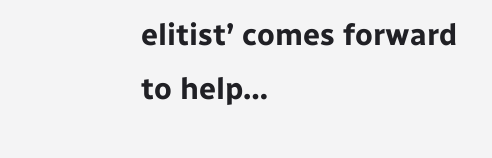elitist’ comes forward to help…